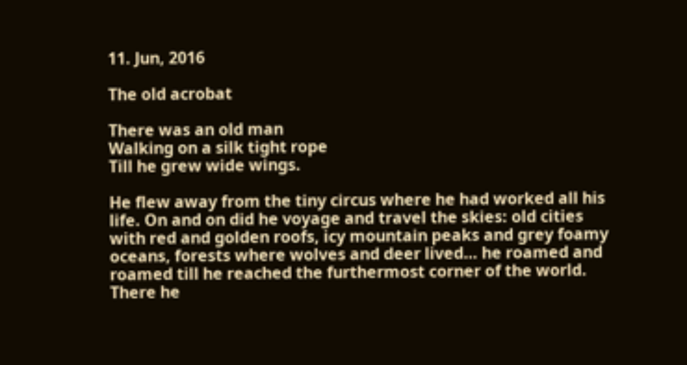11. Jun, 2016

The old acrobat

There was an old man
Walking on a silk tight rope
Till he grew wide wings.

He flew away from the tiny circus where he had worked all his life. On and on did he voyage and travel the skies: old cities with red and golden roofs, icy mountain peaks and grey foamy oceans, forests where wolves and deer lived… he roamed and roamed till he reached the furthermost corner of the world. There he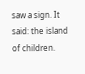saw a sign. It said: the island of children.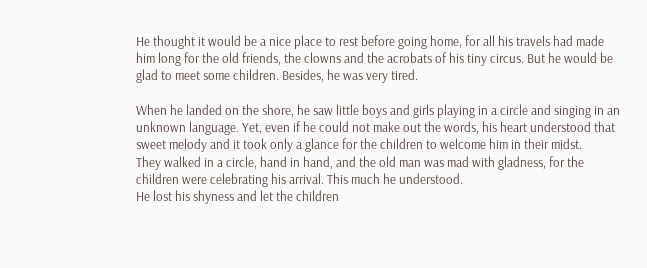He thought it would be a nice place to rest before going home, for all his travels had made him long for the old friends, the clowns and the acrobats of his tiny circus. But he would be glad to meet some children. Besides, he was very tired.

When he landed on the shore, he saw little boys and girls playing in a circle and singing in an unknown language. Yet, even if he could not make out the words, his heart understood that sweet melody and it took only a glance for the children to welcome him in their midst.
They walked in a circle, hand in hand, and the old man was mad with gladness, for the children were celebrating his arrival. This much he understood.
He lost his shyness and let the children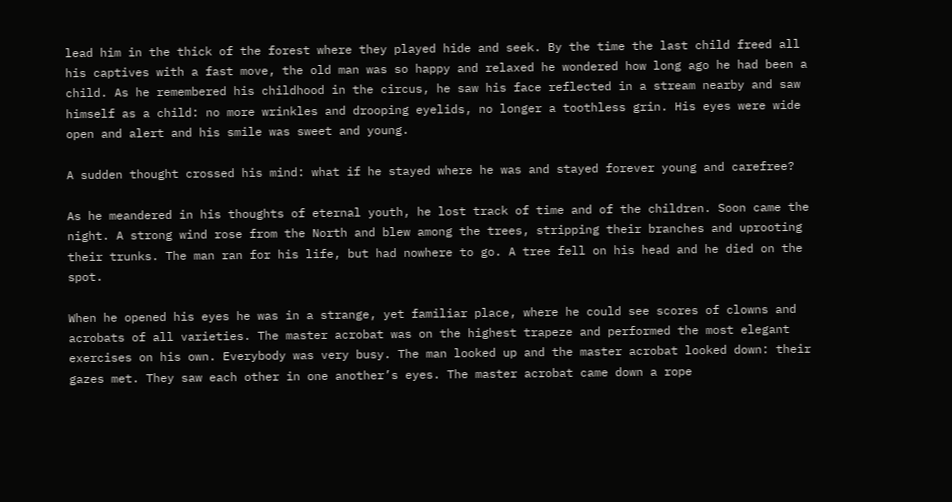lead him in the thick of the forest where they played hide and seek. By the time the last child freed all his captives with a fast move, the old man was so happy and relaxed he wondered how long ago he had been a child. As he remembered his childhood in the circus, he saw his face reflected in a stream nearby and saw himself as a child: no more wrinkles and drooping eyelids, no longer a toothless grin. His eyes were wide open and alert and his smile was sweet and young.

A sudden thought crossed his mind: what if he stayed where he was and stayed forever young and carefree?

As he meandered in his thoughts of eternal youth, he lost track of time and of the children. Soon came the night. A strong wind rose from the North and blew among the trees, stripping their branches and uprooting their trunks. The man ran for his life, but had nowhere to go. A tree fell on his head and he died on the spot.

When he opened his eyes he was in a strange, yet familiar place, where he could see scores of clowns and acrobats of all varieties. The master acrobat was on the highest trapeze and performed the most elegant exercises on his own. Everybody was very busy. The man looked up and the master acrobat looked down: their gazes met. They saw each other in one another’s eyes. The master acrobat came down a rope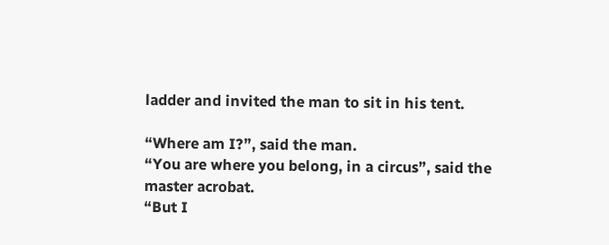ladder and invited the man to sit in his tent.

“Where am I?”, said the man.
“You are where you belong, in a circus”, said the master acrobat.
“But I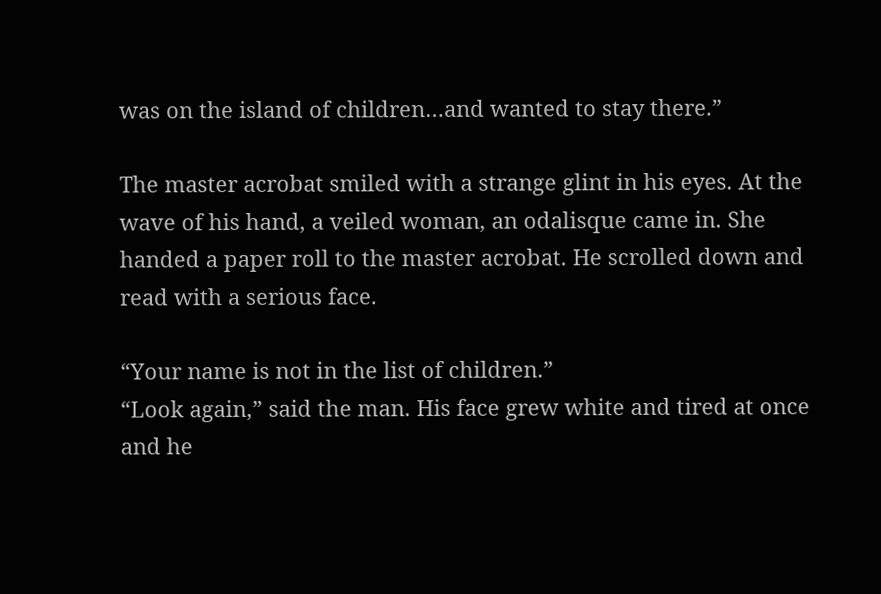was on the island of children…and wanted to stay there.”

The master acrobat smiled with a strange glint in his eyes. At the wave of his hand, a veiled woman, an odalisque came in. She handed a paper roll to the master acrobat. He scrolled down and read with a serious face.

“Your name is not in the list of children.”
“Look again,” said the man. His face grew white and tired at once and he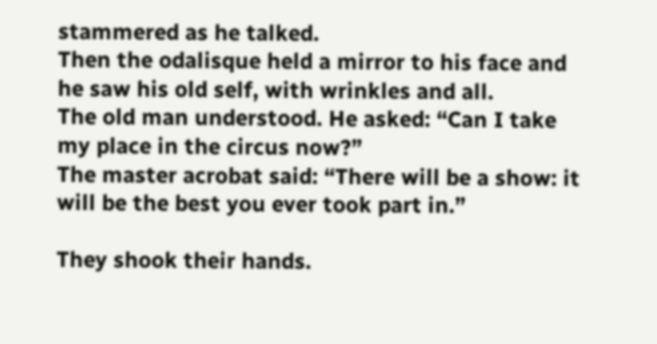stammered as he talked.
Then the odalisque held a mirror to his face and he saw his old self, with wrinkles and all.
The old man understood. He asked: “Can I take my place in the circus now?”
The master acrobat said: “There will be a show: it will be the best you ever took part in.”

They shook their hands.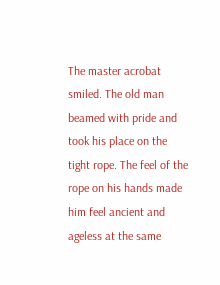The master acrobat smiled. The old man beamed with pride and took his place on the tight rope. The feel of the rope on his hands made him feel ancient and ageless at the same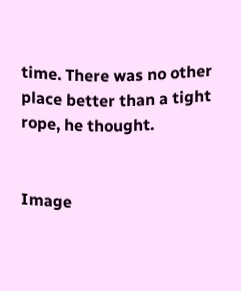time. There was no other place better than a tight rope, he thought.


Image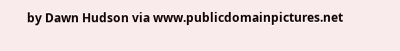by Dawn Hudson via www.publicdomainpictures.net